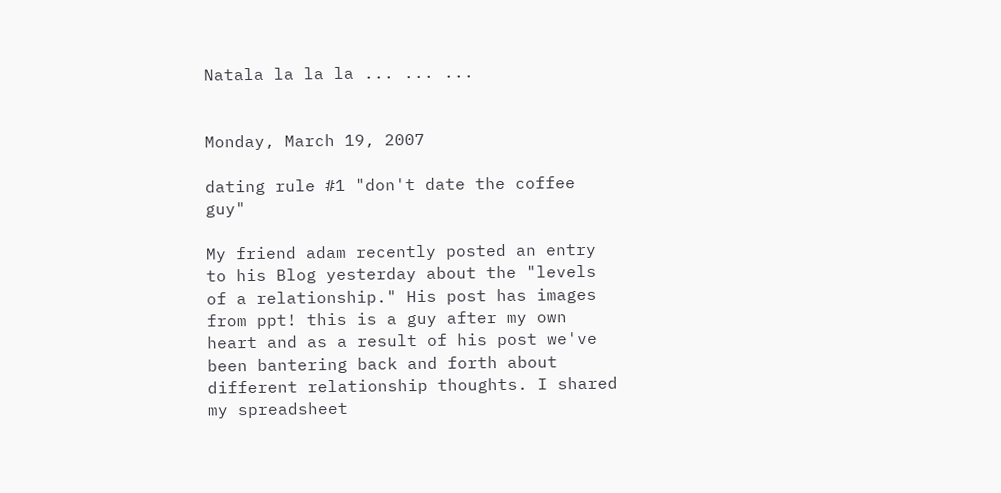Natala la la la ... ... ...


Monday, March 19, 2007

dating rule #1 "don't date the coffee guy"

My friend adam recently posted an entry to his Blog yesterday about the "levels of a relationship." His post has images from ppt! this is a guy after my own heart and as a result of his post we've been bantering back and forth about different relationship thoughts. I shared my spreadsheet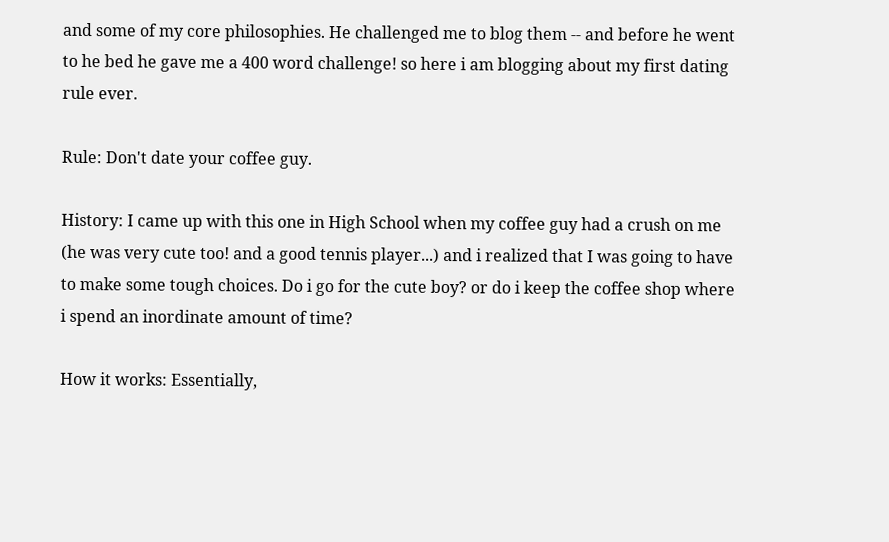and some of my core philosophies. He challenged me to blog them -- and before he went to he bed he gave me a 400 word challenge! so here i am blogging about my first dating rule ever.

Rule: Don't date your coffee guy.

History: I came up with this one in High School when my coffee guy had a crush on me (he was very cute too! and a good tennis player...) and i realized that I was going to have to make some tough choices. Do i go for the cute boy? or do i keep the coffee shop where i spend an inordinate amount of time?

How it works: Essentially,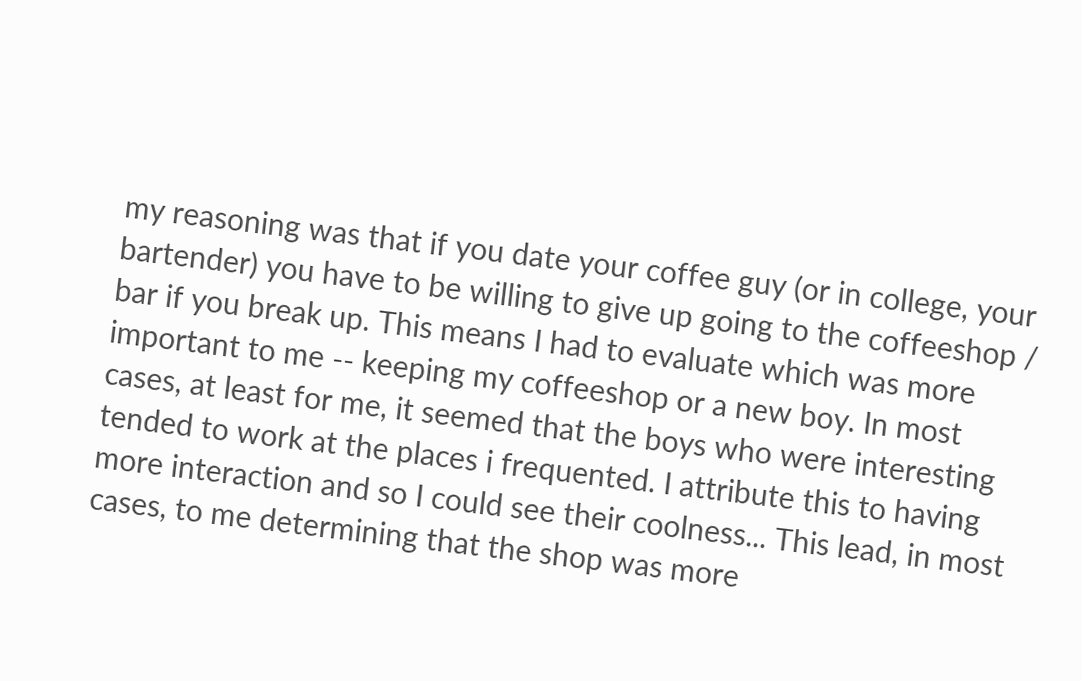my reasoning was that if you date your coffee guy (or in college, your bartender) you have to be willing to give up going to the coffeeshop / bar if you break up. This means I had to evaluate which was more important to me -- keeping my coffeeshop or a new boy. In most cases, at least for me, it seemed that the boys who were interesting tended to work at the places i frequented. I attribute this to having more interaction and so I could see their coolness... This lead, in most cases, to me determining that the shop was more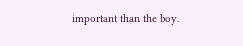important than the boy.